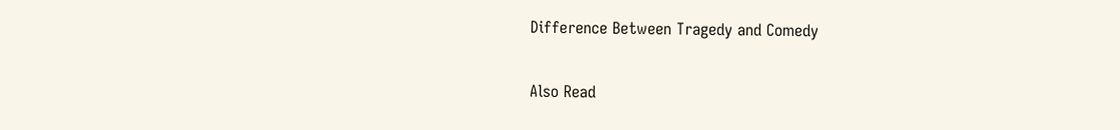Difference Between Tragedy and Comedy

Also Read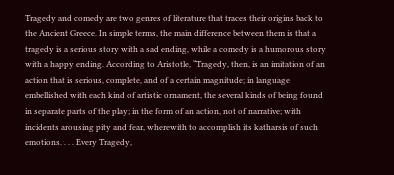Tragedy and comedy are two genres of literature that traces their origins back to the Ancient Greece. In simple terms, the main difference between them is that a tragedy is a serious story with a sad ending, while a comedy is a humorous story with a happy ending. According to Aristotle, “Tragedy, then, is an imitation of an action that is serious, complete, and of a certain magnitude; in language embellished with each kind of artistic ornament, the several kinds of being found in separate parts of the play; in the form of an action, not of narrative; with incidents arousing pity and fear, wherewith to accomplish its katharsis of such emotions. . . . Every Tragedy,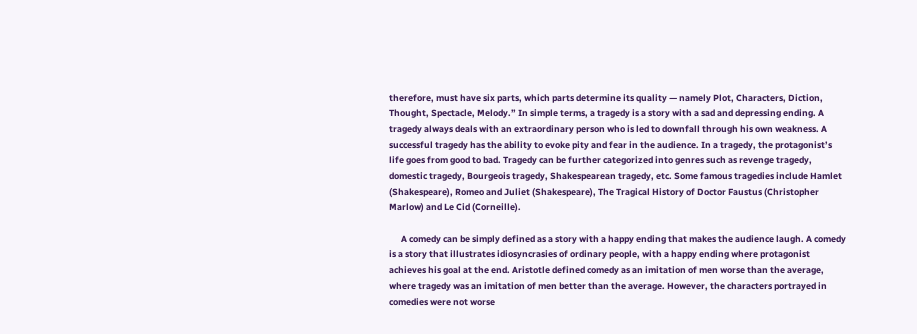therefore, must have six parts, which parts determine its quality — namely Plot, Characters, Diction, Thought, Spectacle, Melody.” In simple terms, a tragedy is a story with a sad and depressing ending. A tragedy always deals with an extraordinary person who is led to downfall through his own weakness. A successful tragedy has the ability to evoke pity and fear in the audience. In a tragedy, the protagonist’s life goes from good to bad. Tragedy can be further categorized into genres such as revenge tragedy, domestic tragedy, Bourgeois tragedy, Shakespearean tragedy, etc. Some famous tragedies include Hamlet (Shakespeare), Romeo and Juliet (Shakespeare), The Tragical History of Doctor Faustus (Christopher Marlow) and Le Cid (Corneille).

      A comedy can be simply defined as a story with a happy ending that makes the audience laugh. A comedy is a story that illustrates idiosyncrasies of ordinary people, with a happy ending where protagonist achieves his goal at the end. Aristotle defined comedy as an imitation of men worse than the average, where tragedy was an imitation of men better than the average. However, the characters portrayed in comedies were not worse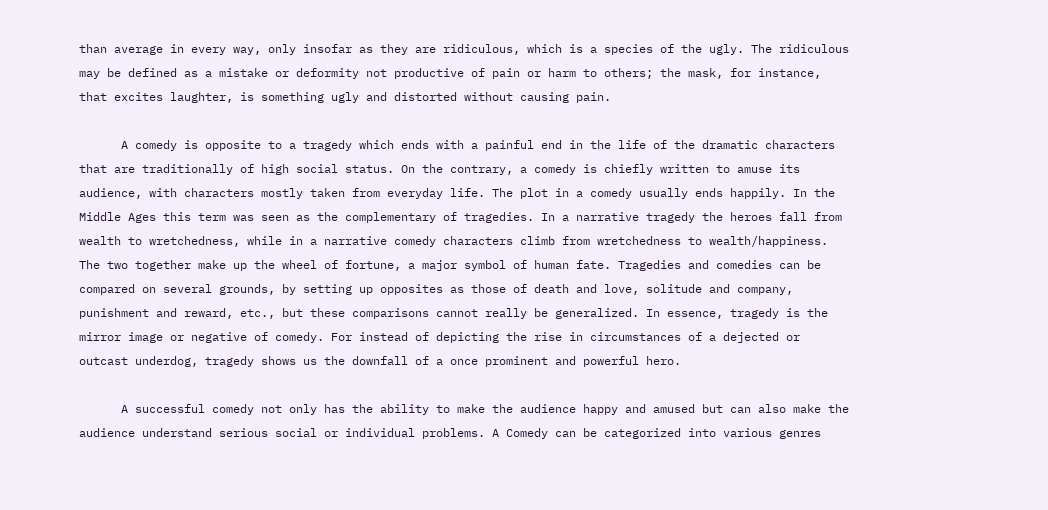than average in every way, only insofar as they are ridiculous, which is a species of the ugly. The ridiculous may be defined as a mistake or deformity not productive of pain or harm to others; the mask, for instance, that excites laughter, is something ugly and distorted without causing pain.

      A comedy is opposite to a tragedy which ends with a painful end in the life of the dramatic characters that are traditionally of high social status. On the contrary, a comedy is chiefly written to amuse its audience, with characters mostly taken from everyday life. The plot in a comedy usually ends happily. In the Middle Ages this term was seen as the complementary of tragedies. In a narrative tragedy the heroes fall from wealth to wretchedness, while in a narrative comedy characters climb from wretchedness to wealth/happiness. The two together make up the wheel of fortune, a major symbol of human fate. Tragedies and comedies can be compared on several grounds, by setting up opposites as those of death and love, solitude and company, punishment and reward, etc., but these comparisons cannot really be generalized. In essence, tragedy is the mirror image or negative of comedy. For instead of depicting the rise in circumstances of a dejected or outcast underdog, tragedy shows us the downfall of a once prominent and powerful hero.

      A successful comedy not only has the ability to make the audience happy and amused but can also make the audience understand serious social or individual problems. A Comedy can be categorized into various genres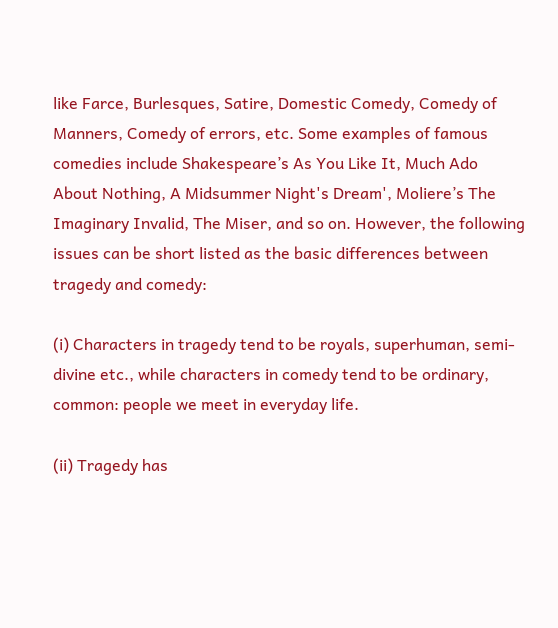like Farce, Burlesques, Satire, Domestic Comedy, Comedy of Manners, Comedy of errors, etc. Some examples of famous comedies include Shakespeare’s As You Like It, Much Ado About Nothing, A Midsummer Night's Dream', Moliere’s The Imaginary Invalid, The Miser, and so on. However, the following issues can be short listed as the basic differences between tragedy and comedy:

(i) Characters in tragedy tend to be royals, superhuman, semi-divine etc., while characters in comedy tend to be ordinary, common: people we meet in everyday life.

(ii) Tragedy has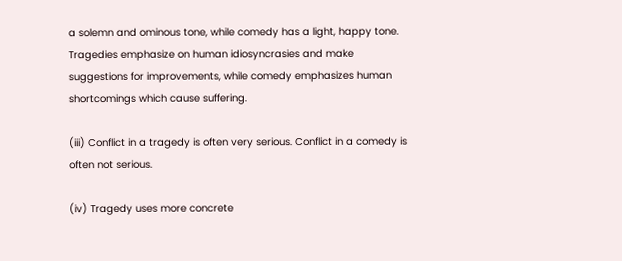a solemn and ominous tone, while comedy has a light, happy tone. Tragedies emphasize on human idiosyncrasies and make suggestions for improvements, while comedy emphasizes human shortcomings which cause suffering.

(iii) Conflict in a tragedy is often very serious. Conflict in a comedy is often not serious.

(iv) Tragedy uses more concrete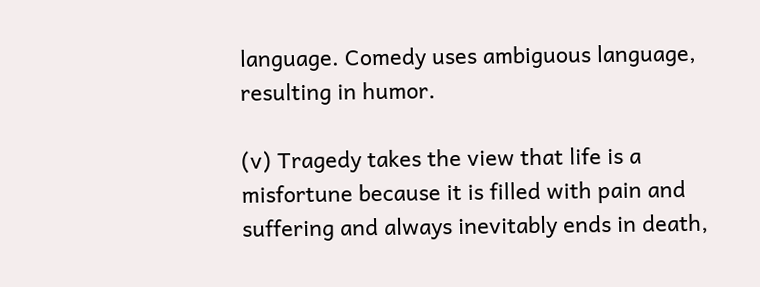language. Comedy uses ambiguous language, resulting in humor.

(v) Tragedy takes the view that life is a misfortune because it is filled with pain and suffering and always inevitably ends in death,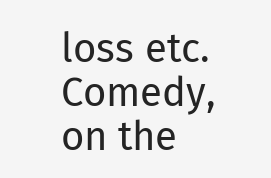loss etc. Comedy, on the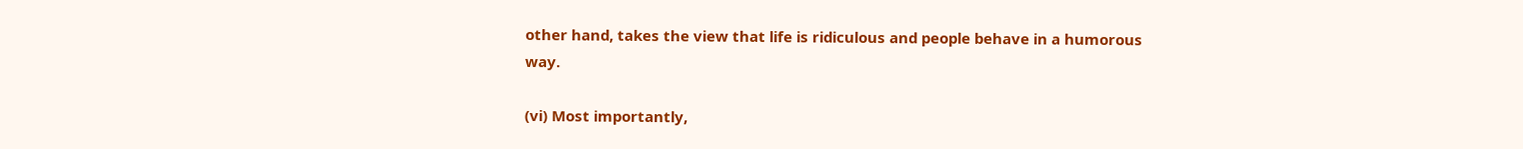other hand, takes the view that life is ridiculous and people behave in a humorous way.

(vi) Most importantly,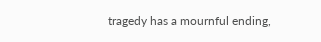tragedy has a mournful ending,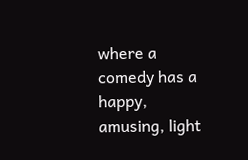where a comedy has a happy, amusing, light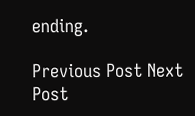ending.

Previous Post Next Post